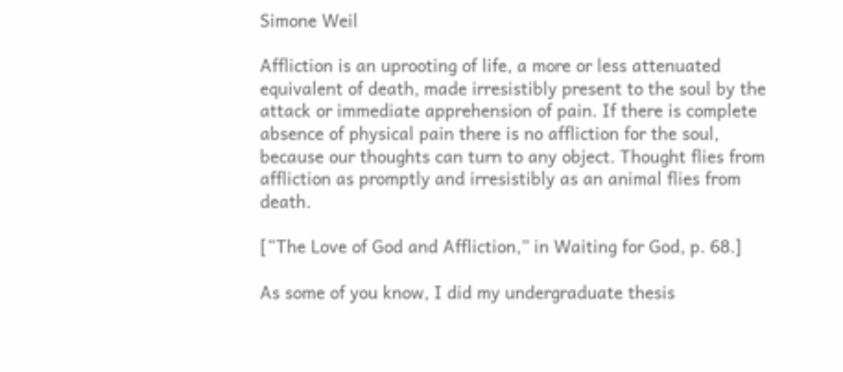Simone Weil

Affliction is an uprooting of life, a more or less attenuated equivalent of death, made irresistibly present to the soul by the attack or immediate apprehension of pain. If there is complete absence of physical pain there is no affliction for the soul, because our thoughts can turn to any object. Thought flies from affliction as promptly and irresistibly as an animal flies from death.

[“The Love of God and Affliction,” in Waiting for God, p. 68.]

As some of you know, I did my undergraduate thesis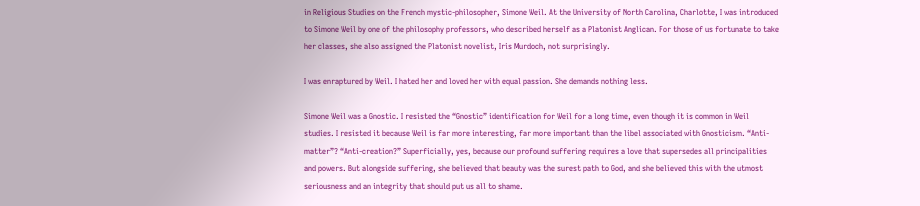in Religious Studies on the French mystic-philosopher, Simone Weil. At the University of North Carolina, Charlotte, I was introduced to Simone Weil by one of the philosophy professors, who described herself as a Platonist Anglican. For those of us fortunate to take her classes, she also assigned the Platonist novelist, Iris Murdoch, not surprisingly.

I was enraptured by Weil. I hated her and loved her with equal passion. She demands nothing less.

Simone Weil was a Gnostic. I resisted the “Gnostic” identification for Weil for a long time, even though it is common in Weil studies. I resisted it because Weil is far more interesting, far more important than the libel associated with Gnosticism. “Anti-matter”? “Anti-creation?” Superficially, yes, because our profound suffering requires a love that supersedes all principalities and powers. But alongside suffering, she believed that beauty was the surest path to God, and she believed this with the utmost seriousness and an integrity that should put us all to shame.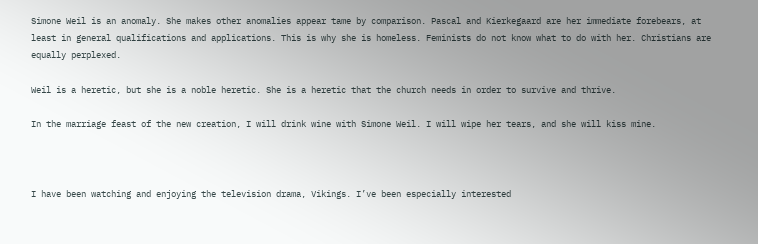Simone Weil is an anomaly. She makes other anomalies appear tame by comparison. Pascal and Kierkegaard are her immediate forebears, at least in general qualifications and applications. This is why she is homeless. Feminists do not know what to do with her. Christians are equally perplexed.

Weil is a heretic, but she is a noble heretic. She is a heretic that the church needs in order to survive and thrive.

In the marriage feast of the new creation, I will drink wine with Simone Weil. I will wipe her tears, and she will kiss mine.



I have been watching and enjoying the television drama, Vikings. I’ve been especially interested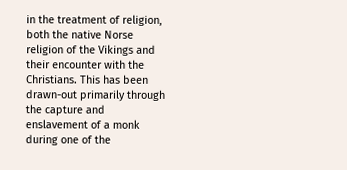in the treatment of religion, both the native Norse religion of the Vikings and their encounter with the Christians. This has been drawn-out primarily through the capture and enslavement of a monk during one of the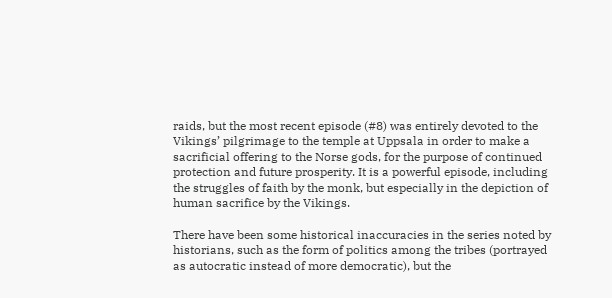raids, but the most recent episode (#8) was entirely devoted to the Vikings’ pilgrimage to the temple at Uppsala in order to make a sacrificial offering to the Norse gods, for the purpose of continued protection and future prosperity. It is a powerful episode, including the struggles of faith by the monk, but especially in the depiction of human sacrifice by the Vikings.

There have been some historical inaccuracies in the series noted by historians, such as the form of politics among the tribes (portrayed as autocratic instead of more democratic), but the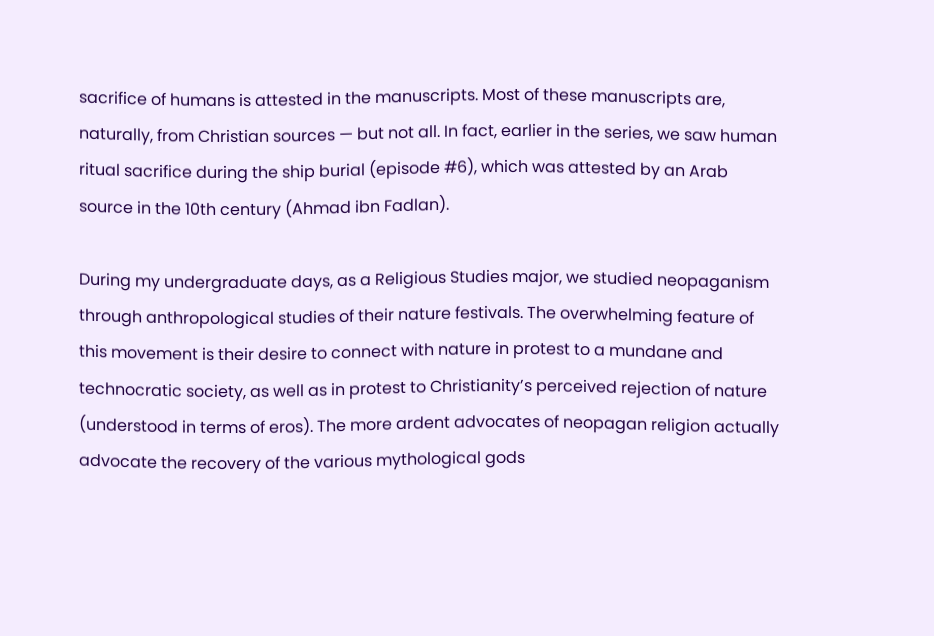sacrifice of humans is attested in the manuscripts. Most of these manuscripts are, naturally, from Christian sources — but not all. In fact, earlier in the series, we saw human ritual sacrifice during the ship burial (episode #6), which was attested by an Arab source in the 10th century (Ahmad ibn Fadlan).

During my undergraduate days, as a Religious Studies major, we studied neopaganism through anthropological studies of their nature festivals. The overwhelming feature of this movement is their desire to connect with nature in protest to a mundane and technocratic society, as well as in protest to Christianity’s perceived rejection of nature (understood in terms of eros). The more ardent advocates of neopagan religion actually advocate the recovery of the various mythological gods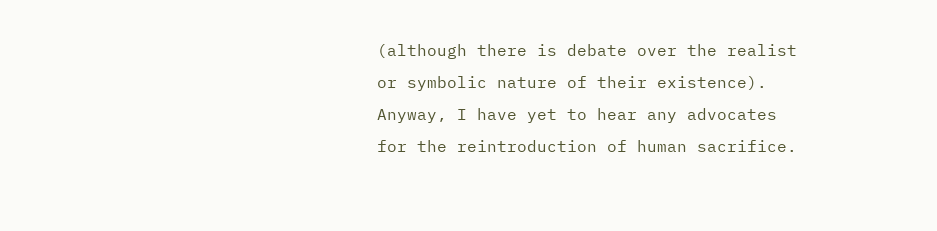(although there is debate over the realist or symbolic nature of their existence). Anyway, I have yet to hear any advocates for the reintroduction of human sacrifice.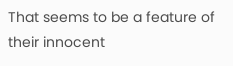That seems to be a feature of their innocent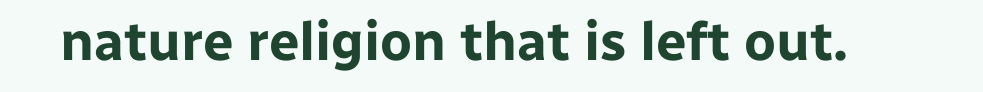nature religion that is left out.